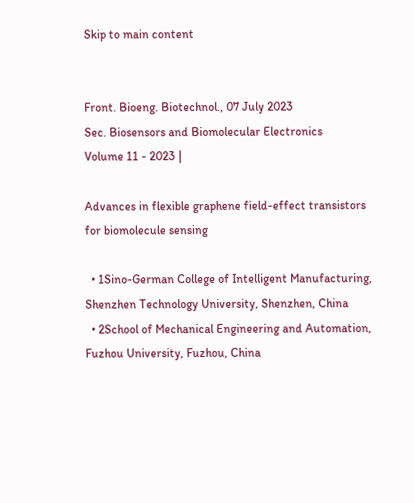Skip to main content


Front. Bioeng. Biotechnol., 07 July 2023
Sec. Biosensors and Biomolecular Electronics
Volume 11 - 2023 |

Advances in flexible graphene field-effect transistors for biomolecule sensing

  • 1Sino-German College of Intelligent Manufacturing, Shenzhen Technology University, Shenzhen, China
  • 2School of Mechanical Engineering and Automation, Fuzhou University, Fuzhou, China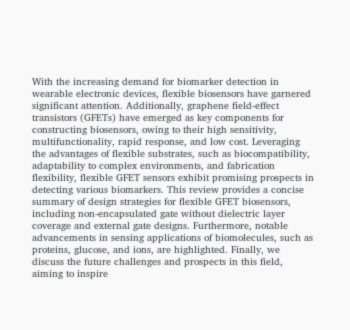With the increasing demand for biomarker detection in wearable electronic devices, flexible biosensors have garnered significant attention. Additionally, graphene field-effect transistors (GFETs) have emerged as key components for constructing biosensors, owing to their high sensitivity, multifunctionality, rapid response, and low cost. Leveraging the advantages of flexible substrates, such as biocompatibility, adaptability to complex environments, and fabrication flexibility, flexible GFET sensors exhibit promising prospects in detecting various biomarkers. This review provides a concise summary of design strategies for flexible GFET biosensors, including non-encapsulated gate without dielectric layer coverage and external gate designs. Furthermore, notable advancements in sensing applications of biomolecules, such as proteins, glucose, and ions, are highlighted. Finally, we discuss the future challenges and prospects in this field, aiming to inspire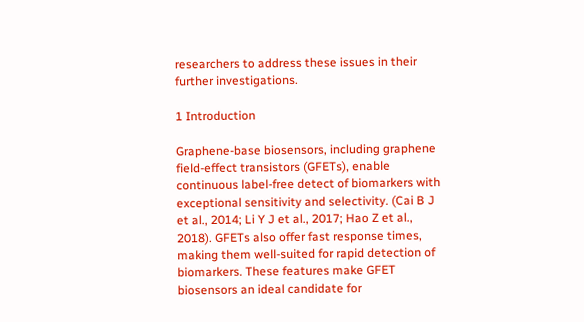researchers to address these issues in their further investigations.

1 Introduction

Graphene-base biosensors, including graphene field-effect transistors (GFETs), enable continuous label-free detect of biomarkers with exceptional sensitivity and selectivity. (Cai B J et al., 2014; Li Y J et al., 2017; Hao Z et al., 2018). GFETs also offer fast response times, making them well-suited for rapid detection of biomarkers. These features make GFET biosensors an ideal candidate for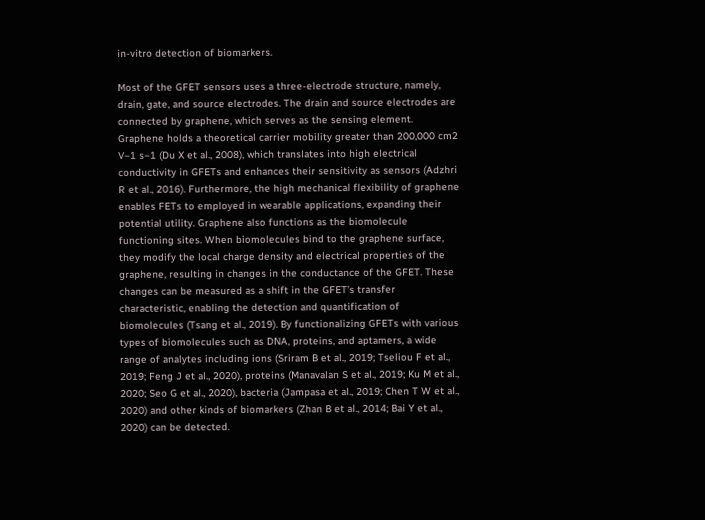in-vitro detection of biomarkers.

Most of the GFET sensors uses a three-electrode structure, namely, drain, gate, and source electrodes. The drain and source electrodes are connected by graphene, which serves as the sensing element. Graphene holds a theoretical carrier mobility greater than 200,000 cm2 V−1 s−1 (Du X et al., 2008), which translates into high electrical conductivity in GFETs and enhances their sensitivity as sensors (Adzhri R et al., 2016). Furthermore, the high mechanical flexibility of graphene enables FETs to employed in wearable applications, expanding their potential utility. Graphene also functions as the biomolecule functioning sites. When biomolecules bind to the graphene surface, they modify the local charge density and electrical properties of the graphene, resulting in changes in the conductance of the GFET. These changes can be measured as a shift in the GFET’s transfer characteristic, enabling the detection and quantification of biomolecules (Tsang et al., 2019). By functionalizing GFETs with various types of biomolecules such as DNA, proteins, and aptamers, a wide range of analytes including ions (Sriram B et al., 2019; Tseliou F et al., 2019; Feng J et al., 2020), proteins (Manavalan S et al., 2019; Ku M et al., 2020; Seo G et al., 2020), bacteria (Jampasa et al., 2019; Chen T W et al., 2020) and other kinds of biomarkers (Zhan B et al., 2014; Bai Y et al., 2020) can be detected.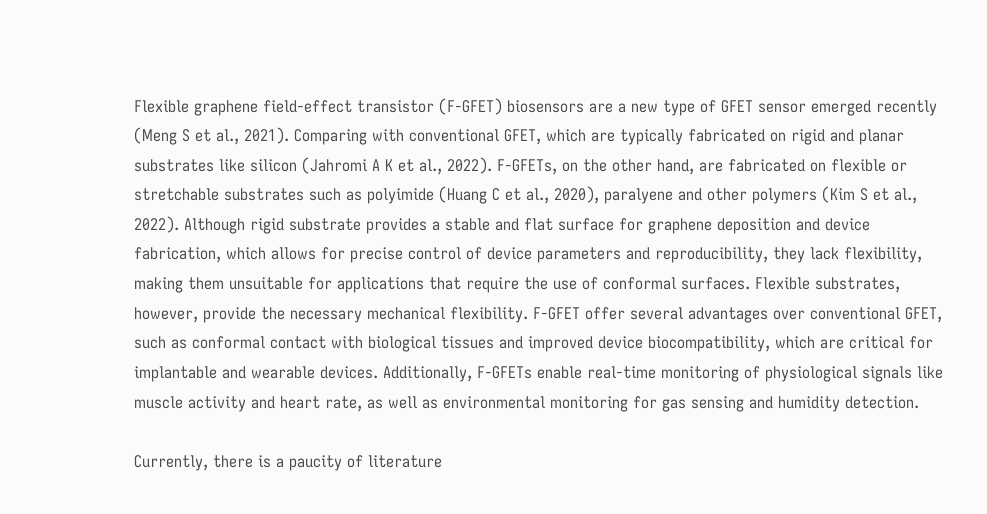Flexible graphene field-effect transistor (F-GFET) biosensors are a new type of GFET sensor emerged recently (Meng S et al., 2021). Comparing with conventional GFET, which are typically fabricated on rigid and planar substrates like silicon (Jahromi A K et al., 2022). F-GFETs, on the other hand, are fabricated on flexible or stretchable substrates such as polyimide (Huang C et al., 2020), paralyene and other polymers (Kim S et al., 2022). Although rigid substrate provides a stable and flat surface for graphene deposition and device fabrication, which allows for precise control of device parameters and reproducibility, they lack flexibility, making them unsuitable for applications that require the use of conformal surfaces. Flexible substrates, however, provide the necessary mechanical flexibility. F-GFET offer several advantages over conventional GFET, such as conformal contact with biological tissues and improved device biocompatibility, which are critical for implantable and wearable devices. Additionally, F-GFETs enable real-time monitoring of physiological signals like muscle activity and heart rate, as well as environmental monitoring for gas sensing and humidity detection.

Currently, there is a paucity of literature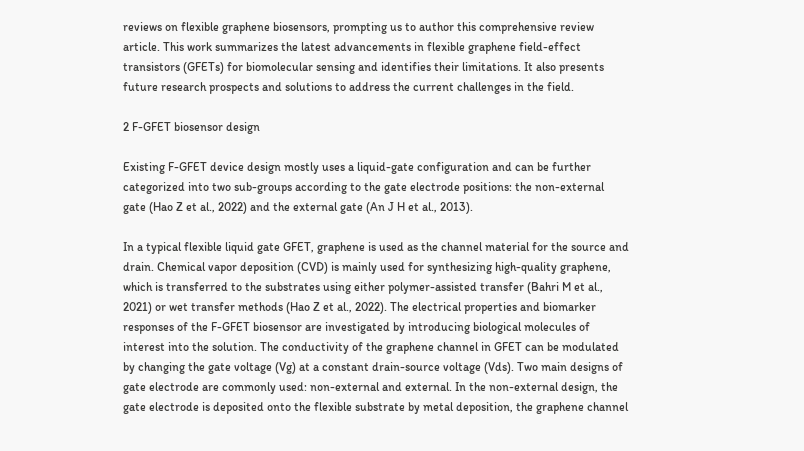reviews on flexible graphene biosensors, prompting us to author this comprehensive review article. This work summarizes the latest advancements in flexible graphene field-effect transistors (GFETs) for biomolecular sensing and identifies their limitations. It also presents future research prospects and solutions to address the current challenges in the field.

2 F-GFET biosensor design

Existing F-GFET device design mostly uses a liquid-gate configuration and can be further categorized into two sub-groups according to the gate electrode positions: the non-external gate (Hao Z et al., 2022) and the external gate (An J H et al., 2013).

In a typical flexible liquid gate GFET, graphene is used as the channel material for the source and drain. Chemical vapor deposition (CVD) is mainly used for synthesizing high-quality graphene, which is transferred to the substrates using either polymer-assisted transfer (Bahri M et al., 2021) or wet transfer methods (Hao Z et al., 2022). The electrical properties and biomarker responses of the F-GFET biosensor are investigated by introducing biological molecules of interest into the solution. The conductivity of the graphene channel in GFET can be modulated by changing the gate voltage (Vg) at a constant drain-source voltage (Vds). Two main designs of gate electrode are commonly used: non-external and external. In the non-external design, the gate electrode is deposited onto the flexible substrate by metal deposition, the graphene channel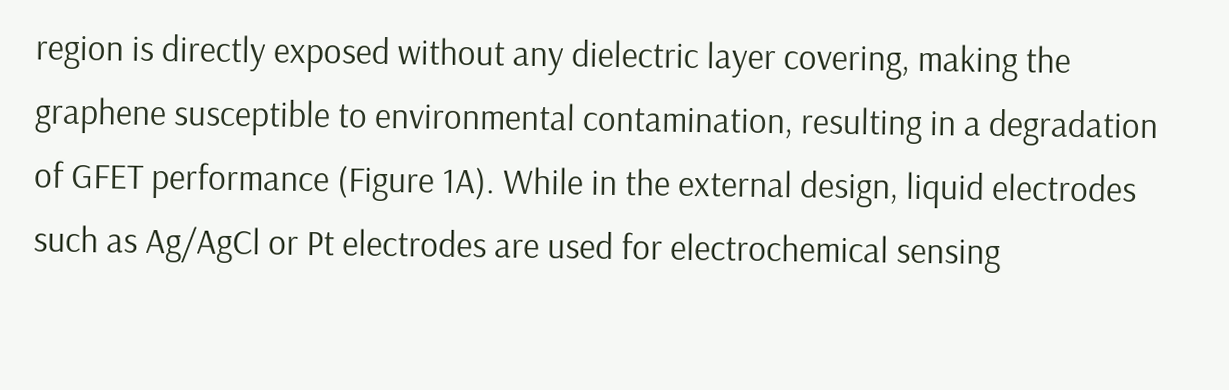region is directly exposed without any dielectric layer covering, making the graphene susceptible to environmental contamination, resulting in a degradation of GFET performance (Figure 1A). While in the external design, liquid electrodes such as Ag/AgCl or Pt electrodes are used for electrochemical sensing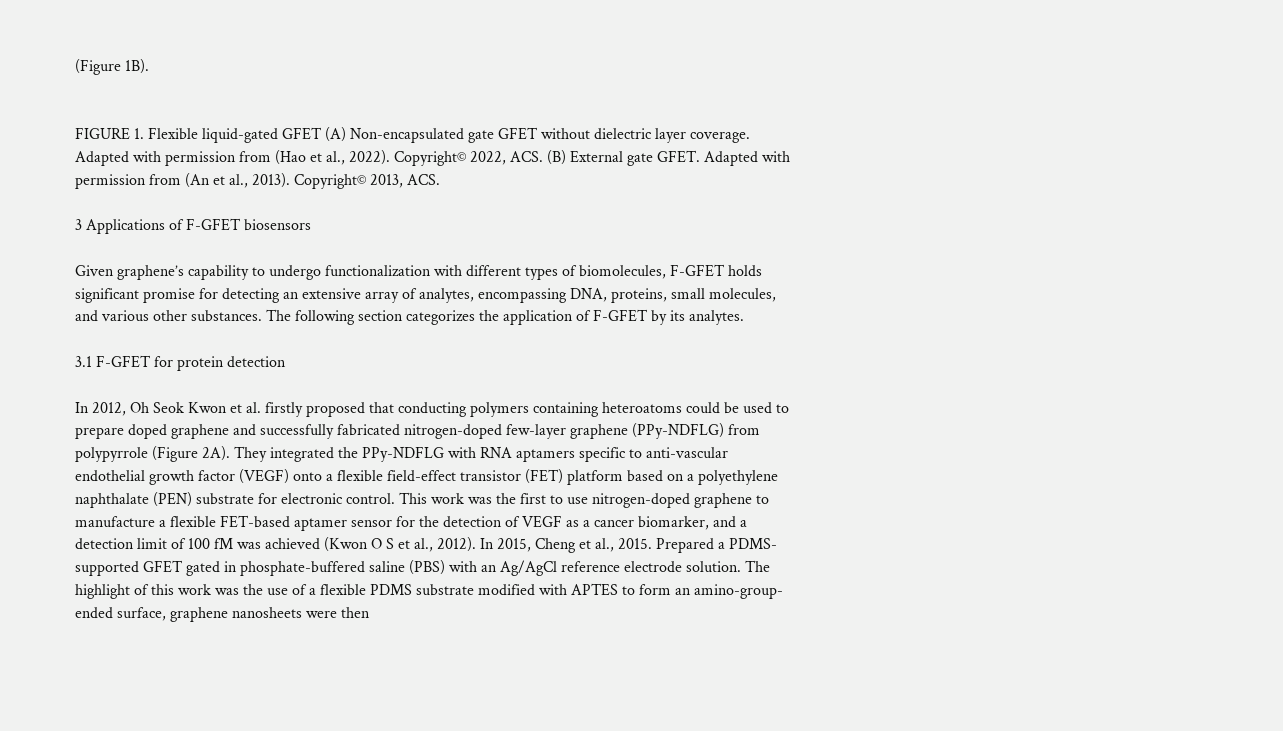(Figure 1B).


FIGURE 1. Flexible liquid-gated GFET (A) Non-encapsulated gate GFET without dielectric layer coverage. Adapted with permission from (Hao et al., 2022). Copyright© 2022, ACS. (B) External gate GFET. Adapted with permission from (An et al., 2013). Copyright© 2013, ACS.

3 Applications of F-GFET biosensors

Given graphene’s capability to undergo functionalization with different types of biomolecules, F-GFET holds significant promise for detecting an extensive array of analytes, encompassing DNA, proteins, small molecules, and various other substances. The following section categorizes the application of F-GFET by its analytes.

3.1 F-GFET for protein detection

In 2012, Oh Seok Kwon et al. firstly proposed that conducting polymers containing heteroatoms could be used to prepare doped graphene and successfully fabricated nitrogen-doped few-layer graphene (PPy-NDFLG) from polypyrrole (Figure 2A). They integrated the PPy-NDFLG with RNA aptamers specific to anti-vascular endothelial growth factor (VEGF) onto a flexible field-effect transistor (FET) platform based on a polyethylene naphthalate (PEN) substrate for electronic control. This work was the first to use nitrogen-doped graphene to manufacture a flexible FET-based aptamer sensor for the detection of VEGF as a cancer biomarker, and a detection limit of 100 fM was achieved (Kwon O S et al., 2012). In 2015, Cheng et al., 2015. Prepared a PDMS-supported GFET gated in phosphate-buffered saline (PBS) with an Ag/AgCl reference electrode solution. The highlight of this work was the use of a flexible PDMS substrate modified with APTES to form an amino-group-ended surface, graphene nanosheets were then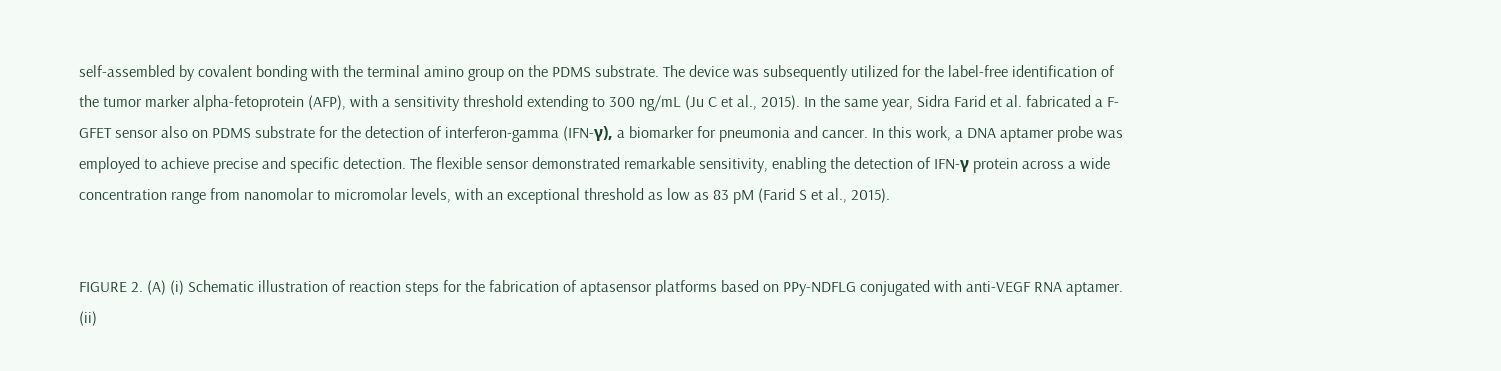self-assembled by covalent bonding with the terminal amino group on the PDMS substrate. The device was subsequently utilized for the label-free identification of the tumor marker alpha-fetoprotein (AFP), with a sensitivity threshold extending to 300 ng/mL (Ju C et al., 2015). In the same year, Sidra Farid et al. fabricated a F-GFET sensor also on PDMS substrate for the detection of interferon-gamma (IFN-γ), a biomarker for pneumonia and cancer. In this work, a DNA aptamer probe was employed to achieve precise and specific detection. The flexible sensor demonstrated remarkable sensitivity, enabling the detection of IFN-γ protein across a wide concentration range from nanomolar to micromolar levels, with an exceptional threshold as low as 83 pM (Farid S et al., 2015).


FIGURE 2. (A) (i) Schematic illustration of reaction steps for the fabrication of aptasensor platforms based on PPy-NDFLG conjugated with anti-VEGF RNA aptamer. (ii)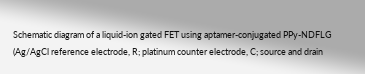Schematic diagram of a liquid-ion gated FET using aptamer-conjugated PPy-NDFLG (Ag/AgCl reference electrode, R; platinum counter electrode, C; source and drain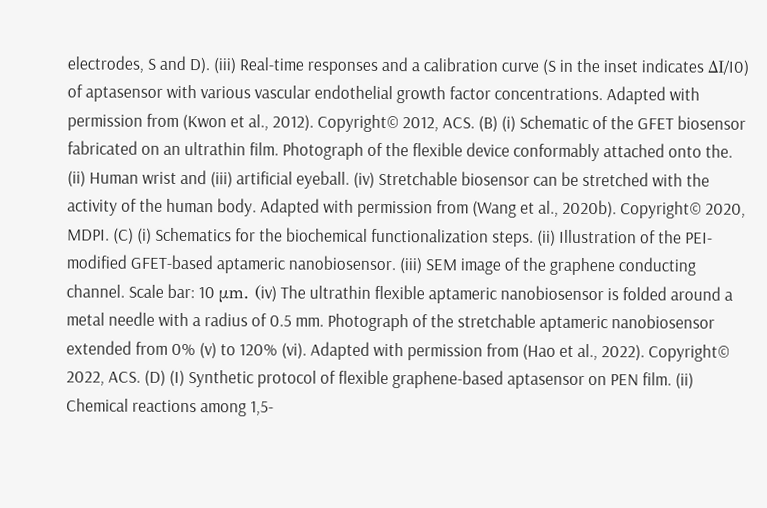electrodes, S and D). (iii) Real-time responses and a calibration curve (S in the inset indicates ΔI/I0) of aptasensor with various vascular endothelial growth factor concentrations. Adapted with permission from (Kwon et al., 2012). Copyright© 2012, ACS. (B) (i) Schematic of the GFET biosensor fabricated on an ultrathin film. Photograph of the flexible device conformably attached onto the. (ii) Human wrist and (iii) artificial eyeball. (iv) Stretchable biosensor can be stretched with the activity of the human body. Adapted with permission from (Wang et al., 2020b). Copyright© 2020, MDPI. (C) (i) Schematics for the biochemical functionalization steps. (ii) Illustration of the PEI-modified GFET-based aptameric nanobiosensor. (iii) SEM image of the graphene conducting channel. Scale bar: 10 μm. (iv) The ultrathin flexible aptameric nanobiosensor is folded around a metal needle with a radius of 0.5 mm. Photograph of the stretchable aptameric nanobiosensor extended from 0% (v) to 120% (vi). Adapted with permission from (Hao et al., 2022). Copyright© 2022, ACS. (D) (I) Synthetic protocol of flexible graphene-based aptasensor on PEN film. (ii) Chemical reactions among 1,5-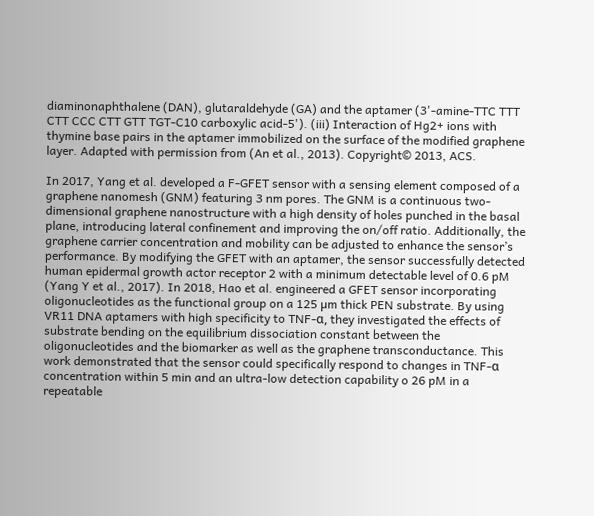diaminonaphthalene (DAN), glutaraldehyde (GA) and the aptamer (3'-amine-TTC TTT CTT CCC CTT GTT TGT-C10 carboxylic acid-5'). (iii) Interaction of Hg2+ ions with thymine base pairs in the aptamer immobilized on the surface of the modified graphene layer. Adapted with permission from (An et al., 2013). Copyright© 2013, ACS.

In 2017, Yang et al. developed a F-GFET sensor with a sensing element composed of a graphene nanomesh (GNM) featuring 3 nm pores. The GNM is a continuous two-dimensional graphene nanostructure with a high density of holes punched in the basal plane, introducing lateral confinement and improving the on/off ratio. Additionally, the graphene carrier concentration and mobility can be adjusted to enhance the sensor’s performance. By modifying the GFET with an aptamer, the sensor successfully detected human epidermal growth actor receptor 2 with a minimum detectable level of 0.6 pM (Yang Y et al., 2017). In 2018, Hao et al. engineered a GFET sensor incorporating oligonucleotides as the functional group on a 125 µm thick PEN substrate. By using VR11 DNA aptamers with high specificity to TNF-α, they investigated the effects of substrate bending on the equilibrium dissociation constant between the oligonucleotides and the biomarker as well as the graphene transconductance. This work demonstrated that the sensor could specifically respond to changes in TNF-α concentration within 5 min and an ultra-low detection capability o 26 pM in a repeatable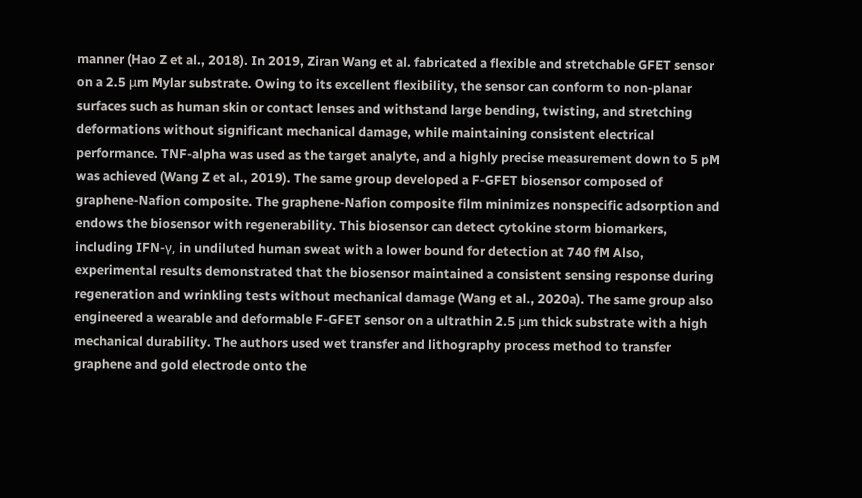manner (Hao Z et al., 2018). In 2019, Ziran Wang et al. fabricated a flexible and stretchable GFET sensor on a 2.5 μm Mylar substrate. Owing to its excellent flexibility, the sensor can conform to non-planar surfaces such as human skin or contact lenses and withstand large bending, twisting, and stretching deformations without significant mechanical damage, while maintaining consistent electrical performance. TNF-alpha was used as the target analyte, and a highly precise measurement down to 5 pM was achieved (Wang Z et al., 2019). The same group developed a F-GFET biosensor composed of graphene-Nafion composite. The graphene-Nafion composite film minimizes nonspecific adsorption and endows the biosensor with regenerability. This biosensor can detect cytokine storm biomarkers, including IFN-γ, in undiluted human sweat with a lower bound for detection at 740 fM Also, experimental results demonstrated that the biosensor maintained a consistent sensing response during regeneration and wrinkling tests without mechanical damage (Wang et al., 2020a). The same group also engineered a wearable and deformable F-GFET sensor on a ultrathin 2.5 μm thick substrate with a high mechanical durability. The authors used wet transfer and lithography process method to transfer graphene and gold electrode onto the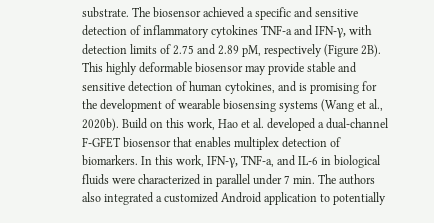substrate. The biosensor achieved a specific and sensitive detection of inflammatory cytokines TNF-a and IFN-γ, with detection limits of 2.75 and 2.89 pM, respectively (Figure 2B). This highly deformable biosensor may provide stable and sensitive detection of human cytokines, and is promising for the development of wearable biosensing systems (Wang et al., 2020b). Build on this work, Hao et al. developed a dual-channel F-GFET biosensor that enables multiplex detection of biomarkers. In this work, IFN-γ, TNF-a, and IL-6 in biological fluids were characterized in parallel under 7 min. The authors also integrated a customized Android application to potentially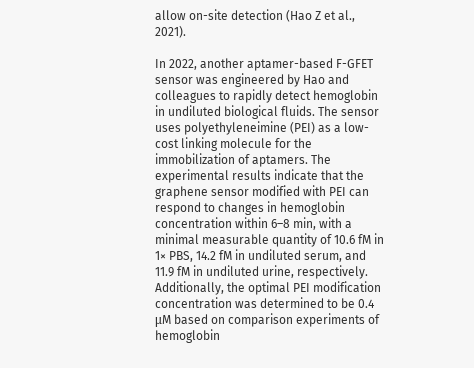allow on-site detection (Hao Z et al., 2021).

In 2022, another aptamer-based F-GFET sensor was engineered by Hao and colleagues to rapidly detect hemoglobin in undiluted biological fluids. The sensor uses polyethyleneimine (PEI) as a low-cost linking molecule for the immobilization of aptamers. The experimental results indicate that the graphene sensor modified with PEI can respond to changes in hemoglobin concentration within 6–8 min, with a minimal measurable quantity of 10.6 fM in 1× PBS, 14.2 fM in undiluted serum, and 11.9 fM in undiluted urine, respectively. Additionally, the optimal PEI modification concentration was determined to be 0.4 μM based on comparison experiments of hemoglobin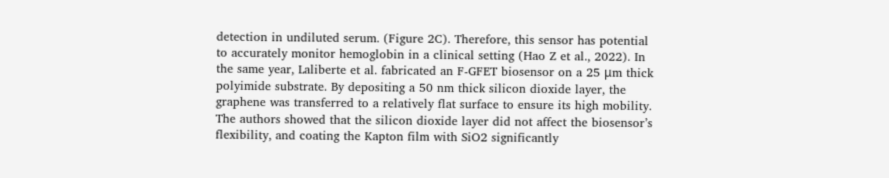detection in undiluted serum. (Figure 2C). Therefore, this sensor has potential to accurately monitor hemoglobin in a clinical setting (Hao Z et al., 2022). In the same year, Laliberte et al. fabricated an F-GFET biosensor on a 25 μm thick polyimide substrate. By depositing a 50 nm thick silicon dioxide layer, the graphene was transferred to a relatively flat surface to ensure its high mobility. The authors showed that the silicon dioxide layer did not affect the biosensor’s flexibility, and coating the Kapton film with SiO2 significantly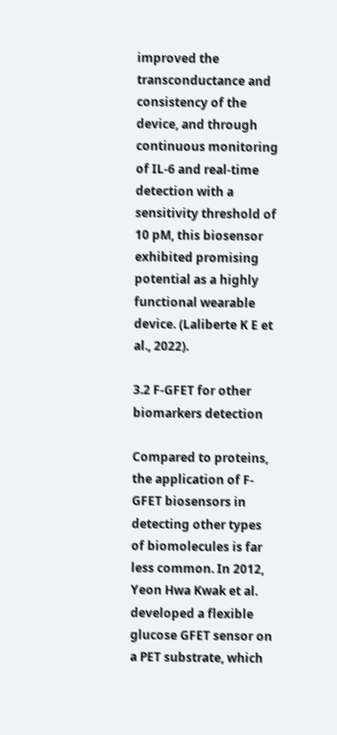improved the transconductance and consistency of the device, and through continuous monitoring of IL-6 and real-time detection with a sensitivity threshold of 10 pM, this biosensor exhibited promising potential as a highly functional wearable device. (Laliberte K E et al., 2022).

3.2 F-GFET for other biomarkers detection

Compared to proteins, the application of F-GFET biosensors in detecting other types of biomolecules is far less common. In 2012, Yeon Hwa Kwak et al. developed a flexible glucose GFET sensor on a PET substrate, which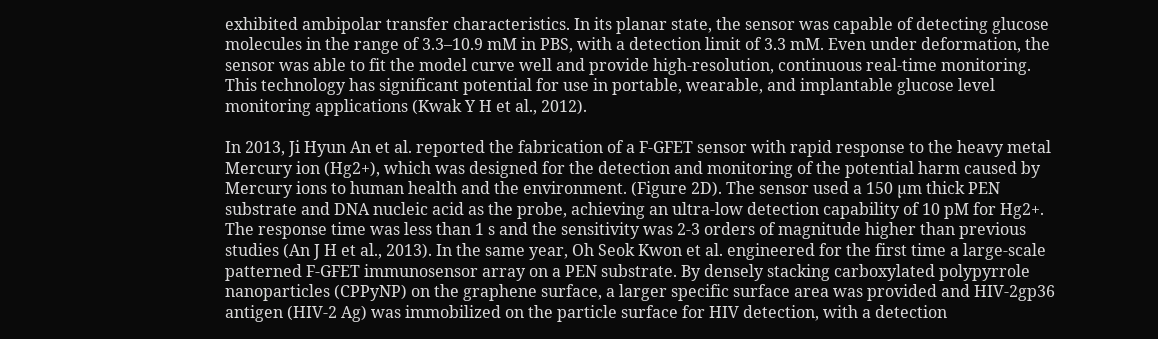exhibited ambipolar transfer characteristics. In its planar state, the sensor was capable of detecting glucose molecules in the range of 3.3–10.9 mM in PBS, with a detection limit of 3.3 mM. Even under deformation, the sensor was able to fit the model curve well and provide high-resolution, continuous real-time monitoring. This technology has significant potential for use in portable, wearable, and implantable glucose level monitoring applications (Kwak Y H et al., 2012).

In 2013, Ji Hyun An et al. reported the fabrication of a F-GFET sensor with rapid response to the heavy metal Mercury ion (Hg2+), which was designed for the detection and monitoring of the potential harm caused by Mercury ions to human health and the environment. (Figure 2D). The sensor used a 150 µm thick PEN substrate and DNA nucleic acid as the probe, achieving an ultra-low detection capability of 10 pM for Hg2+. The response time was less than 1 s and the sensitivity was 2-3 orders of magnitude higher than previous studies (An J H et al., 2013). In the same year, Oh Seok Kwon et al. engineered for the first time a large-scale patterned F-GFET immunosensor array on a PEN substrate. By densely stacking carboxylated polypyrrole nanoparticles (CPPyNP) on the graphene surface, a larger specific surface area was provided and HIV-2gp36 antigen (HIV-2 Ag) was immobilized on the particle surface for HIV detection, with a detection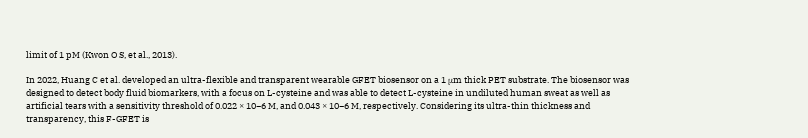limit of 1 pM (Kwon O S, et al., 2013).

In 2022, Huang C et al. developed an ultra-flexible and transparent wearable GFET biosensor on a 1 μm thick PET substrate. The biosensor was designed to detect body fluid biomarkers, with a focus on L-cysteine and was able to detect L-cysteine in undiluted human sweat as well as artificial tears with a sensitivity threshold of 0.022 × 10−6 M, and 0.043 × 10−6 M, respectively. Considering its ultra-thin thickness and transparency, this F-GFET is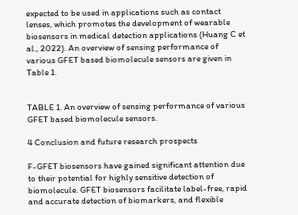expected to be used in applications such as contact lenses, which promotes the development of wearable biosensors in medical detection applications (Huang C et al., 2022). An overview of sensing performance of various GFET based biomolecule sensors are given in Table 1.


TABLE 1. An overview of sensing performance of various GFET based biomolecule sensors.

4 Conclusion and future research prospects

F-GFET biosensors have gained significant attention due to their potential for highly sensitive detection of biomolecule. GFET biosensors facilitate label-free, rapid and accurate detection of biomarkers, and flexible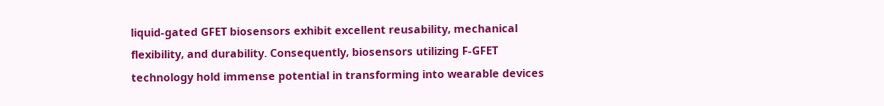liquid-gated GFET biosensors exhibit excellent reusability, mechanical flexibility, and durability. Consequently, biosensors utilizing F-GFET technology hold immense potential in transforming into wearable devices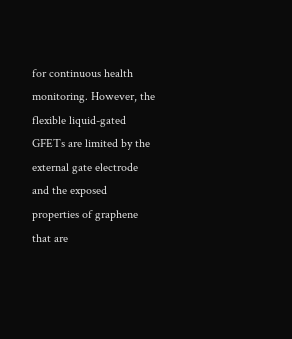for continuous health monitoring. However, the flexible liquid-gated GFETs are limited by the external gate electrode and the exposed properties of graphene that are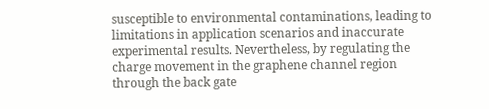susceptible to environmental contaminations, leading to limitations in application scenarios and inaccurate experimental results. Nevertheless, by regulating the charge movement in the graphene channel region through the back gate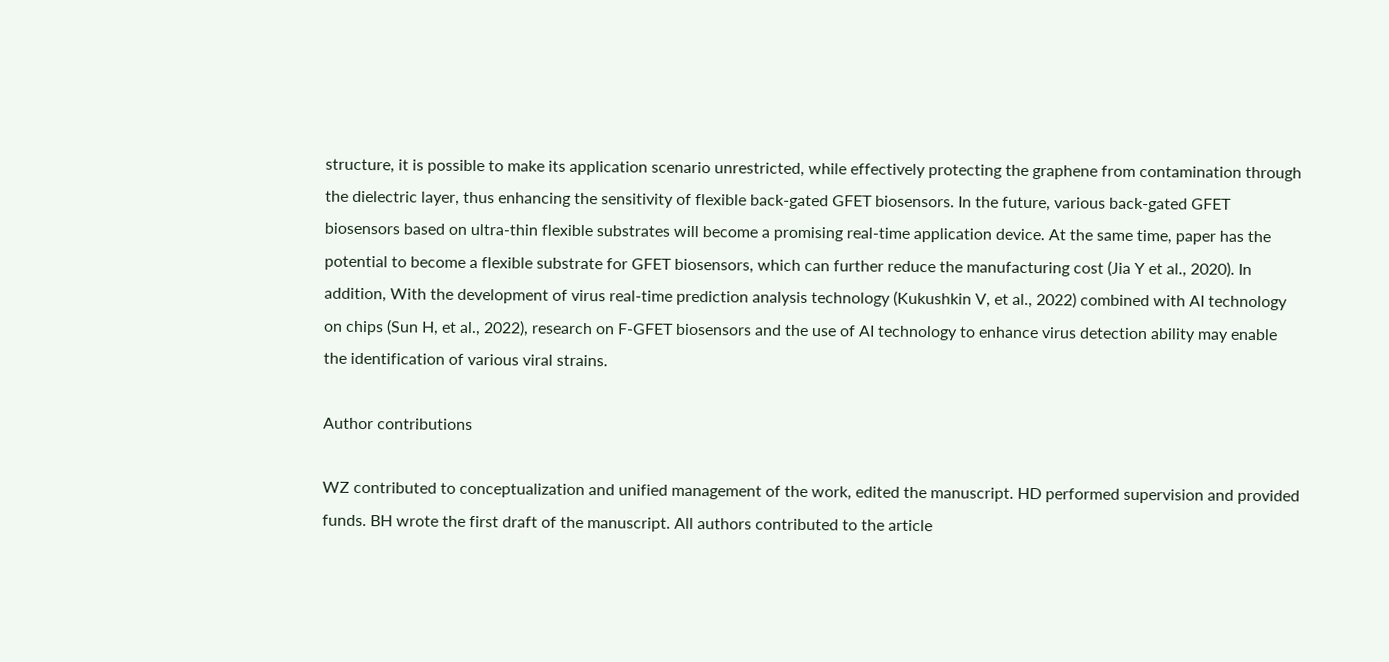structure, it is possible to make its application scenario unrestricted, while effectively protecting the graphene from contamination through the dielectric layer, thus enhancing the sensitivity of flexible back-gated GFET biosensors. In the future, various back-gated GFET biosensors based on ultra-thin flexible substrates will become a promising real-time application device. At the same time, paper has the potential to become a flexible substrate for GFET biosensors, which can further reduce the manufacturing cost (Jia Y et al., 2020). In addition, With the development of virus real-time prediction analysis technology (Kukushkin V, et al., 2022) combined with AI technology on chips (Sun H, et al., 2022), research on F-GFET biosensors and the use of AI technology to enhance virus detection ability may enable the identification of various viral strains.

Author contributions

WZ contributed to conceptualization and unified management of the work, edited the manuscript. HD performed supervision and provided funds. BH wrote the first draft of the manuscript. All authors contributed to the article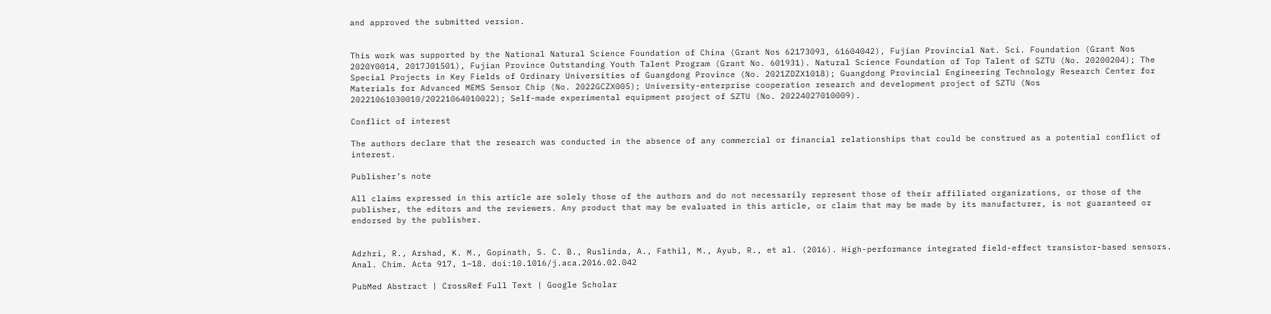and approved the submitted version.


This work was supported by the National Natural Science Foundation of China (Grant Nos 62173093, 61604042), Fujian Provincial Nat. Sci. Foundation (Grant Nos 2020Y0014, 2017J01501), Fujian Province Outstanding Youth Talent Program (Grant No. 601931). Natural Science Foundation of Top Talent of SZTU (No. 20200204); The Special Projects in Key Fields of Ordinary Universities of Guangdong Province (No. 2021ZDZX1018); Guangdong Provincial Engineering Technology Research Center for Materials for Advanced MEMS Sensor Chip (No. 2022GCZX005); University-enterprise cooperation research and development project of SZTU (Nos 20221061030010/20221064010022); Self-made experimental equipment project of SZTU (No. 20224027010009).

Conflict of interest

The authors declare that the research was conducted in the absence of any commercial or financial relationships that could be construed as a potential conflict of interest.

Publisher’s note

All claims expressed in this article are solely those of the authors and do not necessarily represent those of their affiliated organizations, or those of the publisher, the editors and the reviewers. Any product that may be evaluated in this article, or claim that may be made by its manufacturer, is not guaranteed or endorsed by the publisher.


Adzhri, R., Arshad, K. M., Gopinath, S. C. B., Ruslinda, A., Fathil, M., Ayub, R., et al. (2016). High-performance integrated field-effect transistor-based sensors. Anal. Chim. Acta 917, 1–18. doi:10.1016/j.aca.2016.02.042

PubMed Abstract | CrossRef Full Text | Google Scholar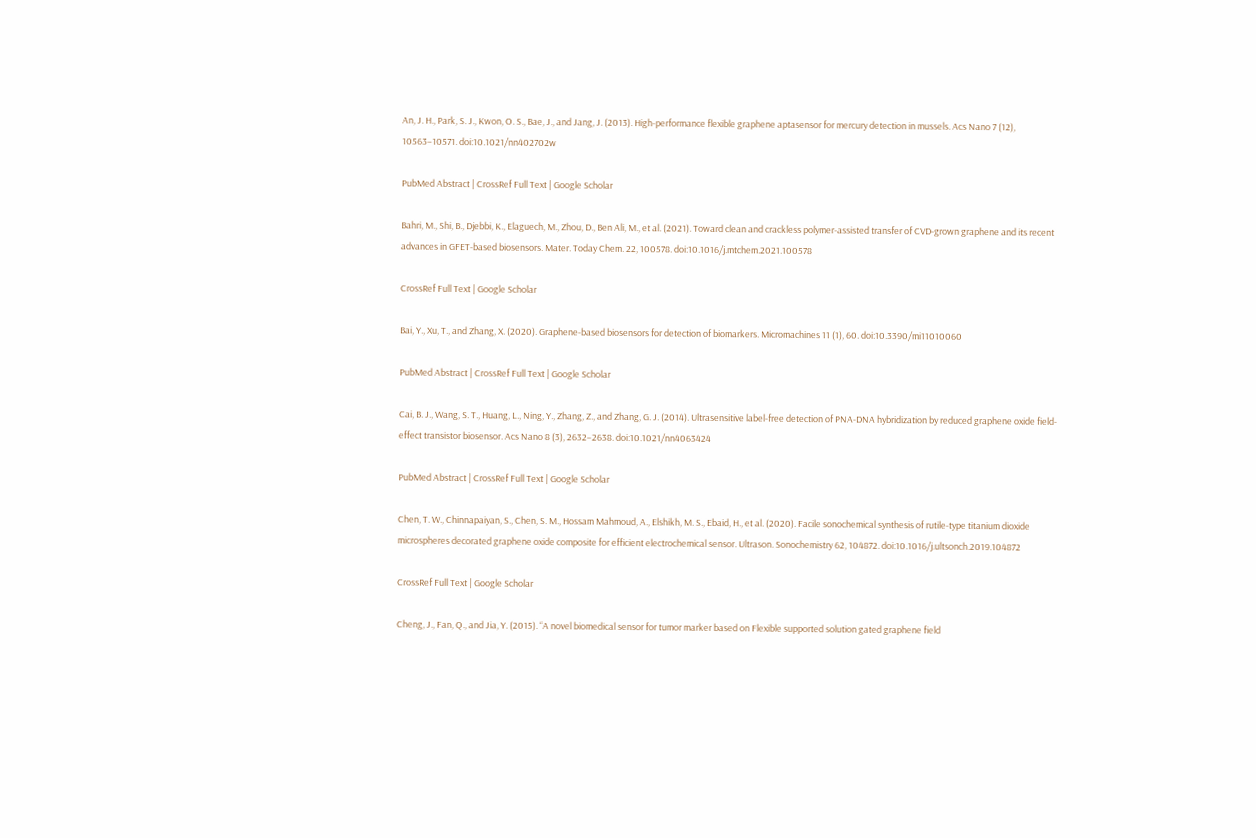An, J. H., Park, S. J., Kwon, O. S., Bae, J., and Jang, J. (2013). High-performance flexible graphene aptasensor for mercury detection in mussels. Acs Nano 7 (12), 10563–10571. doi:10.1021/nn402702w

PubMed Abstract | CrossRef Full Text | Google Scholar

Bahri, M., Shi, B., Djebbi, K., Elaguech, M., Zhou, D., Ben Ali, M., et al. (2021). Toward clean and crackless polymer-assisted transfer of CVD-grown graphene and its recent advances in GFET-based biosensors. Mater. Today Chem. 22, 100578. doi:10.1016/j.mtchem.2021.100578

CrossRef Full Text | Google Scholar

Bai, Y., Xu, T., and Zhang, X. (2020). Graphene-based biosensors for detection of biomarkers. Micromachines 11 (1), 60. doi:10.3390/mi11010060

PubMed Abstract | CrossRef Full Text | Google Scholar

Cai, B. J., Wang, S. T., Huang, L., Ning, Y., Zhang, Z., and Zhang, G. J. (2014). Ultrasensitive label-free detection of PNA-DNA hybridization by reduced graphene oxide field-effect transistor biosensor. Acs Nano 8 (3), 2632–2638. doi:10.1021/nn4063424

PubMed Abstract | CrossRef Full Text | Google Scholar

Chen, T. W., Chinnapaiyan, S., Chen, S. M., Hossam Mahmoud, A., Elshikh, M. S., Ebaid, H., et al. (2020). Facile sonochemical synthesis of rutile-type titanium dioxide microspheres decorated graphene oxide composite for efficient electrochemical sensor. Ultrason. Sonochemistry 62, 104872. doi:10.1016/j.ultsonch.2019.104872

CrossRef Full Text | Google Scholar

Cheng, J., Fan, Q., and Jia, Y. (2015). “A novel biomedical sensor for tumor marker based on Flexible supported solution gated graphene field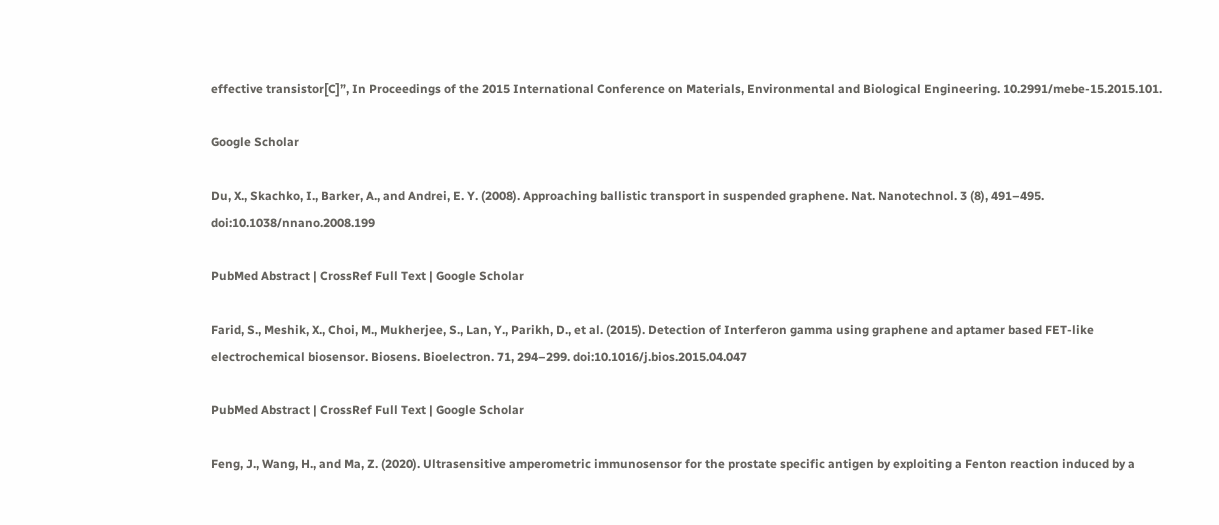effective transistor[C]”, In Proceedings of the 2015 International Conference on Materials, Environmental and Biological Engineering. 10.2991/mebe-15.2015.101.

Google Scholar

Du, X., Skachko, I., Barker, A., and Andrei, E. Y. (2008). Approaching ballistic transport in suspended graphene. Nat. Nanotechnol. 3 (8), 491–495. doi:10.1038/nnano.2008.199

PubMed Abstract | CrossRef Full Text | Google Scholar

Farid, S., Meshik, X., Choi, M., Mukherjee, S., Lan, Y., Parikh, D., et al. (2015). Detection of Interferon gamma using graphene and aptamer based FET-like electrochemical biosensor. Biosens. Bioelectron. 71, 294–299. doi:10.1016/j.bios.2015.04.047

PubMed Abstract | CrossRef Full Text | Google Scholar

Feng, J., Wang, H., and Ma, Z. (2020). Ultrasensitive amperometric immunosensor for the prostate specific antigen by exploiting a Fenton reaction induced by a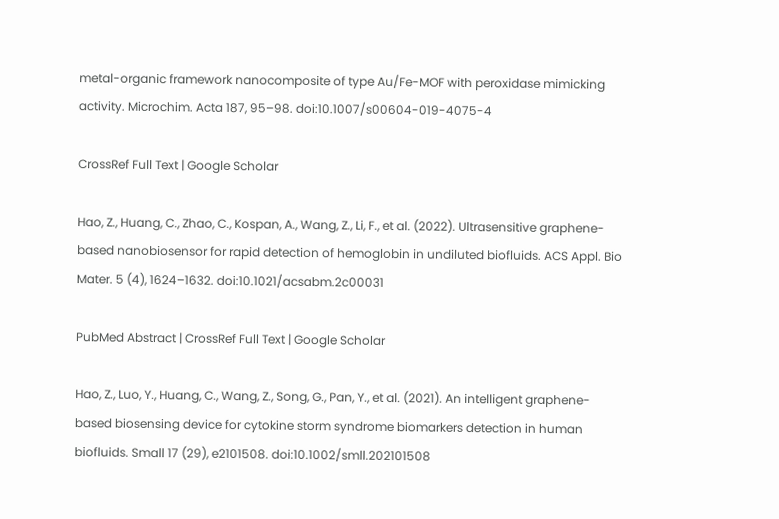metal-organic framework nanocomposite of type Au/Fe-MOF with peroxidase mimicking activity. Microchim. Acta 187, 95–98. doi:10.1007/s00604-019-4075-4

CrossRef Full Text | Google Scholar

Hao, Z., Huang, C., Zhao, C., Kospan, A., Wang, Z., Li, F., et al. (2022). Ultrasensitive graphene-based nanobiosensor for rapid detection of hemoglobin in undiluted biofluids. ACS Appl. Bio Mater. 5 (4), 1624–1632. doi:10.1021/acsabm.2c00031

PubMed Abstract | CrossRef Full Text | Google Scholar

Hao, Z., Luo, Y., Huang, C., Wang, Z., Song, G., Pan, Y., et al. (2021). An intelligent graphene-based biosensing device for cytokine storm syndrome biomarkers detection in human biofluids. Small 17 (29), e2101508. doi:10.1002/smll.202101508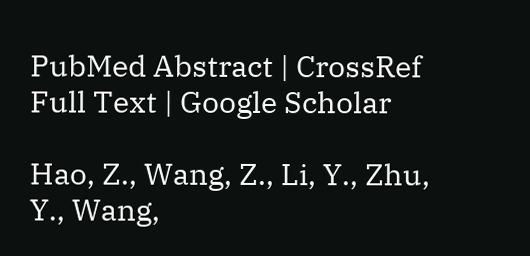PubMed Abstract | CrossRef Full Text | Google Scholar

Hao, Z., Wang, Z., Li, Y., Zhu, Y., Wang,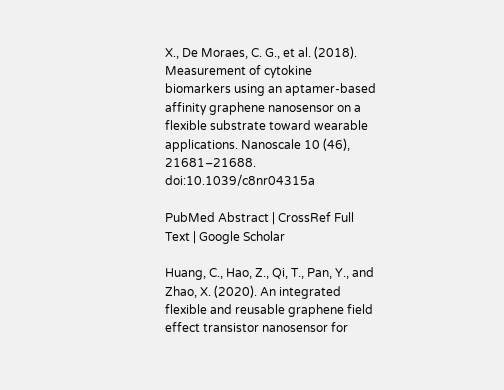X., De Moraes, C. G., et al. (2018). Measurement of cytokine biomarkers using an aptamer-based affinity graphene nanosensor on a flexible substrate toward wearable applications. Nanoscale 10 (46), 21681–21688. doi:10.1039/c8nr04315a

PubMed Abstract | CrossRef Full Text | Google Scholar

Huang, C., Hao, Z., Qi, T., Pan, Y., and Zhao, X. (2020). An integrated flexible and reusable graphene field effect transistor nanosensor for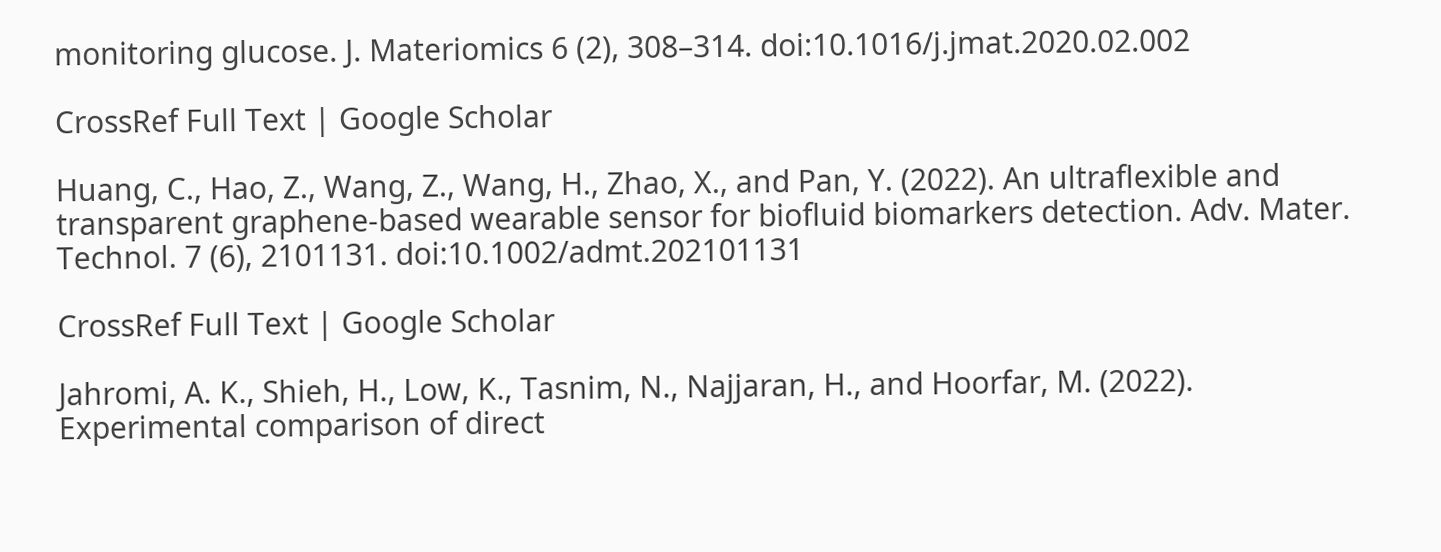monitoring glucose. J. Materiomics 6 (2), 308–314. doi:10.1016/j.jmat.2020.02.002

CrossRef Full Text | Google Scholar

Huang, C., Hao, Z., Wang, Z., Wang, H., Zhao, X., and Pan, Y. (2022). An ultraflexible and transparent graphene-based wearable sensor for biofluid biomarkers detection. Adv. Mater. Technol. 7 (6), 2101131. doi:10.1002/admt.202101131

CrossRef Full Text | Google Scholar

Jahromi, A. K., Shieh, H., Low, K., Tasnim, N., Najjaran, H., and Hoorfar, M. (2022). Experimental comparison of direct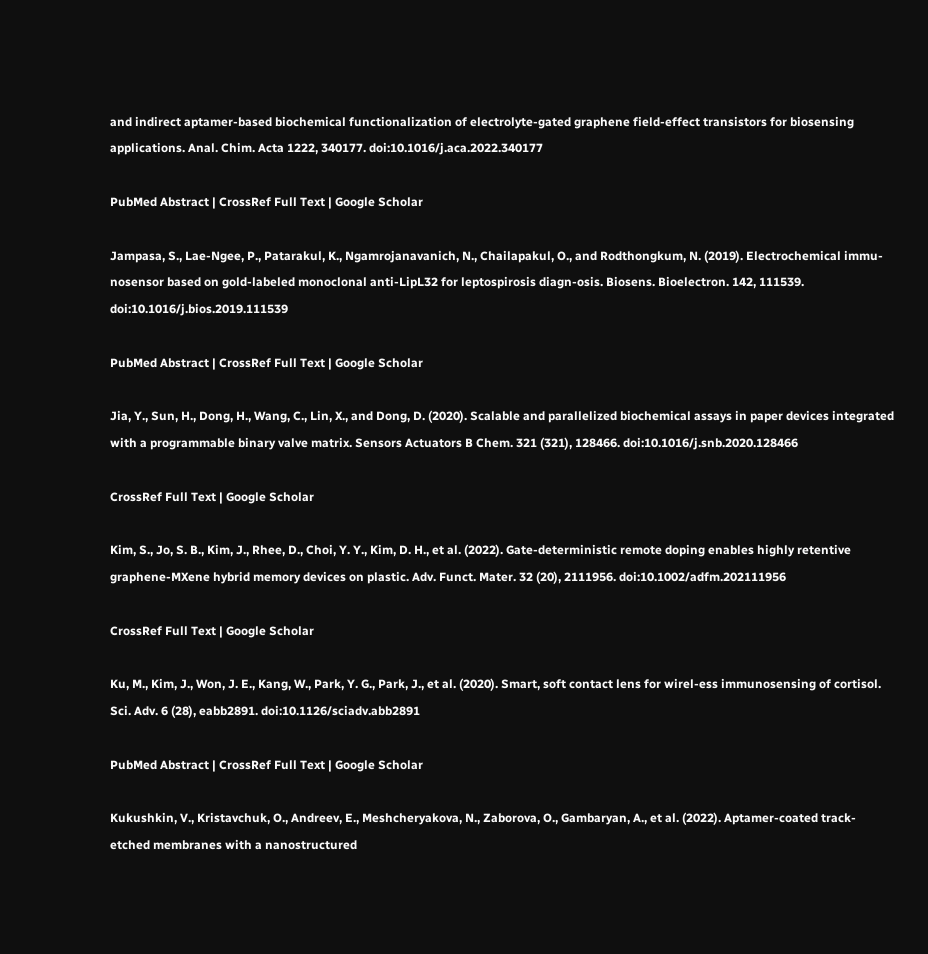and indirect aptamer-based biochemical functionalization of electrolyte-gated graphene field-effect transistors for biosensing applications. Anal. Chim. Acta 1222, 340177. doi:10.1016/j.aca.2022.340177

PubMed Abstract | CrossRef Full Text | Google Scholar

Jampasa, S., Lae-Ngee, P., Patarakul, K., Ngamrojanavanich, N., Chailapakul, O., and Rodthongkum, N. (2019). Electrochemical immu-nosensor based on gold-labeled monoclonal anti-LipL32 for leptospirosis diagn-osis. Biosens. Bioelectron. 142, 111539. doi:10.1016/j.bios.2019.111539

PubMed Abstract | CrossRef Full Text | Google Scholar

Jia, Y., Sun, H., Dong, H., Wang, C., Lin, X., and Dong, D. (2020). Scalable and parallelized biochemical assays in paper devices integrated with a programmable binary valve matrix. Sensors Actuators B Chem. 321 (321), 128466. doi:10.1016/j.snb.2020.128466

CrossRef Full Text | Google Scholar

Kim, S., Jo, S. B., Kim, J., Rhee, D., Choi, Y. Y., Kim, D. H., et al. (2022). Gate-deterministic remote doping enables highly retentive graphene-MXene hybrid memory devices on plastic. Adv. Funct. Mater. 32 (20), 2111956. doi:10.1002/adfm.202111956

CrossRef Full Text | Google Scholar

Ku, M., Kim, J., Won, J. E., Kang, W., Park, Y. G., Park, J., et al. (2020). Smart, soft contact lens for wirel-ess immunosensing of cortisol. Sci. Adv. 6 (28), eabb2891. doi:10.1126/sciadv.abb2891

PubMed Abstract | CrossRef Full Text | Google Scholar

Kukushkin, V., Kristavchuk, O., Andreev, E., Meshcheryakova, N., Zaborova, O., Gambaryan, A., et al. (2022). Aptamer-coated track-etched membranes with a nanostructured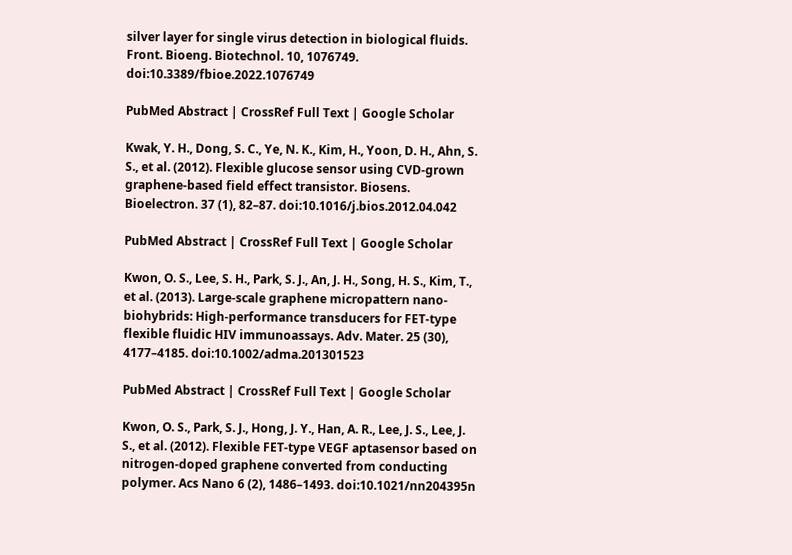silver layer for single virus detection in biological fluids. Front. Bioeng. Biotechnol. 10, 1076749. doi:10.3389/fbioe.2022.1076749

PubMed Abstract | CrossRef Full Text | Google Scholar

Kwak, Y. H., Dong, S. C., Ye, N. K., Kim, H., Yoon, D. H., Ahn, S. S., et al. (2012). Flexible glucose sensor using CVD-grown graphene-based field effect transistor. Biosens. Bioelectron. 37 (1), 82–87. doi:10.1016/j.bios.2012.04.042

PubMed Abstract | CrossRef Full Text | Google Scholar

Kwon, O. S., Lee, S. H., Park, S. J., An, J. H., Song, H. S., Kim, T., et al. (2013). Large-scale graphene micropattern nano-biohybrids: High-performance transducers for FET-type flexible fluidic HIV immunoassays. Adv. Mater. 25 (30), 4177–4185. doi:10.1002/adma.201301523

PubMed Abstract | CrossRef Full Text | Google Scholar

Kwon, O. S., Park, S. J., Hong, J. Y., Han, A. R., Lee, J. S., Lee, J. S., et al. (2012). Flexible FET-type VEGF aptasensor based on nitrogen-doped graphene converted from conducting polymer. Acs Nano 6 (2), 1486–1493. doi:10.1021/nn204395n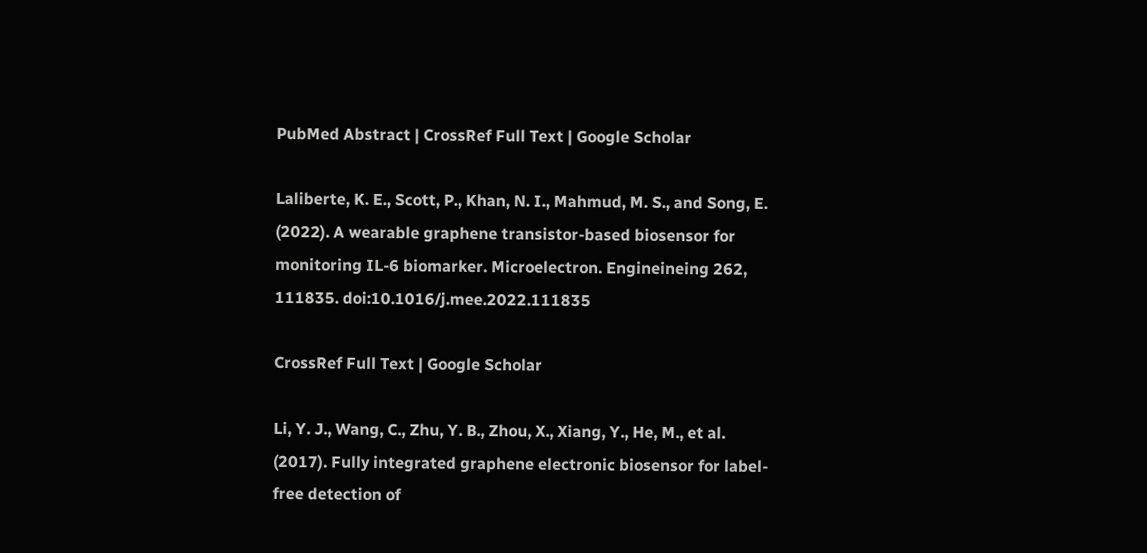PubMed Abstract | CrossRef Full Text | Google Scholar

Laliberte, K. E., Scott, P., Khan, N. I., Mahmud, M. S., and Song, E. (2022). A wearable graphene transistor-based biosensor for monitoring IL-6 biomarker. Microelectron. Engineineing 262, 111835. doi:10.1016/j.mee.2022.111835

CrossRef Full Text | Google Scholar

Li, Y. J., Wang, C., Zhu, Y. B., Zhou, X., Xiang, Y., He, M., et al. (2017). Fully integrated graphene electronic biosensor for label-free detection of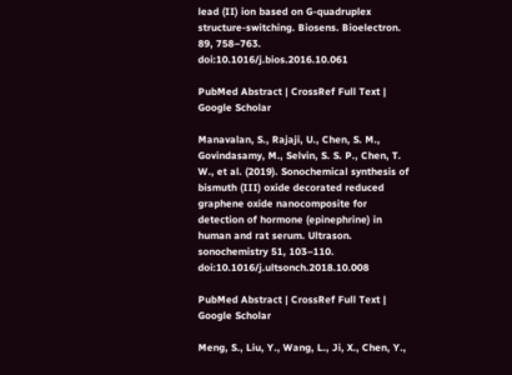lead (II) ion based on G-quadruplex structure-switching. Biosens. Bioelectron. 89, 758–763. doi:10.1016/j.bios.2016.10.061

PubMed Abstract | CrossRef Full Text | Google Scholar

Manavalan, S., Rajaji, U., Chen, S. M., Govindasamy, M., Selvin, S. S. P., Chen, T. W., et al. (2019). Sonochemical synthesis of bismuth (III) oxide decorated reduced graphene oxide nanocomposite for detection of hormone (epinephrine) in human and rat serum. Ultrason. sonochemistry 51, 103–110. doi:10.1016/j.ultsonch.2018.10.008

PubMed Abstract | CrossRef Full Text | Google Scholar

Meng, S., Liu, Y., Wang, L., Ji, X., Chen, Y.,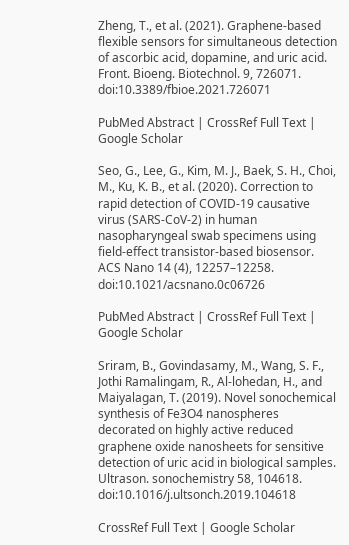Zheng, T., et al. (2021). Graphene-based flexible sensors for simultaneous detection of ascorbic acid, dopamine, and uric acid. Front. Bioeng. Biotechnol. 9, 726071. doi:10.3389/fbioe.2021.726071

PubMed Abstract | CrossRef Full Text | Google Scholar

Seo, G., Lee, G., Kim, M. J., Baek, S. H., Choi, M., Ku, K. B., et al. (2020). Correction to rapid detection of COVID-19 causative virus (SARS-CoV-2) in human nasopharyngeal swab specimens using field-effect transistor-based biosensor. ACS Nano 14 (4), 12257–12258. doi:10.1021/acsnano.0c06726

PubMed Abstract | CrossRef Full Text | Google Scholar

Sriram, B., Govindasamy, M., Wang, S. F., Jothi Ramalingam, R., Al-lohedan, H., and Maiyalagan, T. (2019). Novel sonochemical synthesis of Fe3O4 nanospheres decorated on highly active reduced graphene oxide nanosheets for sensitive detection of uric acid in biological samples. Ultrason. sonochemistry 58, 104618. doi:10.1016/j.ultsonch.2019.104618

CrossRef Full Text | Google Scholar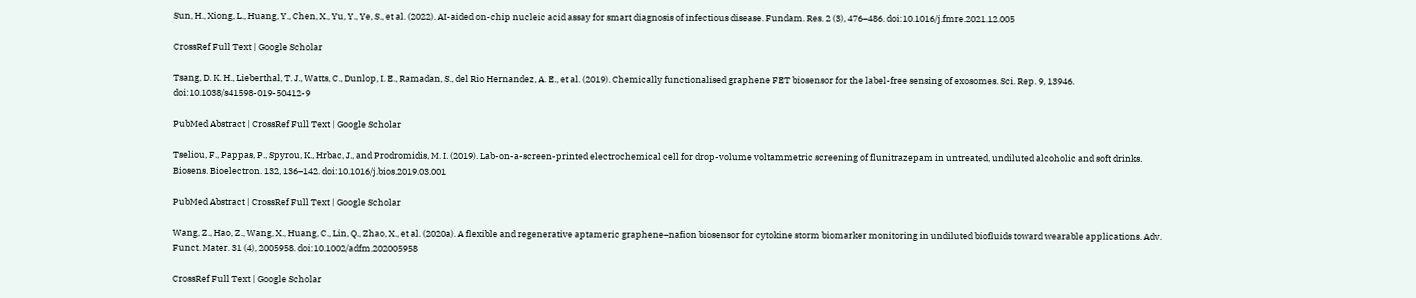Sun, H., Xiong, L., Huang, Y., Chen, X., Yu, Y., Ye, S., et al. (2022). AI-aided on-chip nucleic acid assay for smart diagnosis of infectious disease. Fundam. Res. 2 (3), 476–486. doi:10.1016/j.fmre.2021.12.005

CrossRef Full Text | Google Scholar

Tsang, D. K. H., Lieberthal, T. J., Watts, C., Dunlop, I. E., Ramadan, S., del Rio Hernandez, A. E., et al. (2019). Chemically functionalised graphene FET biosensor for the label-free sensing of exosomes. Sci. Rep. 9, 13946. doi:10.1038/s41598-019-50412-9

PubMed Abstract | CrossRef Full Text | Google Scholar

Tseliou, F., Pappas, P., Spyrou, K., Hrbac, J., and Prodromidis, M. I. (2019). Lab-on-a-screen-printed electrochemical cell for drop-volume voltammetric screening of flunitrazepam in untreated, undiluted alcoholic and soft drinks. Biosens. Bioelectron. 132, 136–142. doi:10.1016/j.bios.2019.03.001

PubMed Abstract | CrossRef Full Text | Google Scholar

Wang, Z., Hao, Z., Wang, X., Huang, C., Lin, Q., Zhao, X., et al. (2020a). A flexible and regenerative aptameric graphene–nafion biosensor for cytokine storm biomarker monitoring in undiluted biofluids toward wearable applications. Adv. Funct. Mater. 31 (4), 2005958. doi:10.1002/adfm.202005958

CrossRef Full Text | Google Scholar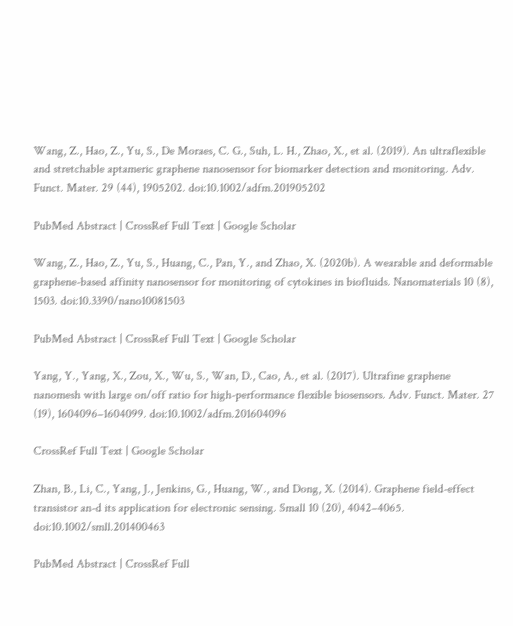Wang, Z., Hao, Z., Yu, S., De Moraes, C. G., Suh, L. H., Zhao, X., et al. (2019). An ultraflexible and stretchable aptameric graphene nanosensor for biomarker detection and monitoring. Adv. Funct. Mater. 29 (44), 1905202. doi:10.1002/adfm.201905202

PubMed Abstract | CrossRef Full Text | Google Scholar

Wang, Z., Hao, Z., Yu, S., Huang, C., Pan, Y., and Zhao, X. (2020b). A wearable and deformable graphene-based affinity nanosensor for monitoring of cytokines in biofluids. Nanomaterials 10 (8), 1503. doi:10.3390/nano10081503

PubMed Abstract | CrossRef Full Text | Google Scholar

Yang, Y., Yang, X., Zou, X., Wu, S., Wan, D., Cao, A., et al. (2017). Ultrafine graphene nanomesh with large on/off ratio for high-performance flexible biosensors. Adv. Funct. Mater. 27 (19), 1604096–1604099. doi:10.1002/adfm.201604096

CrossRef Full Text | Google Scholar

Zhan, B., Li, C., Yang, J., Jenkins, G., Huang, W., and Dong, X. (2014). Graphene field-effect transistor an-d its application for electronic sensing. Small 10 (20), 4042–4065. doi:10.1002/smll.201400463

PubMed Abstract | CrossRef Full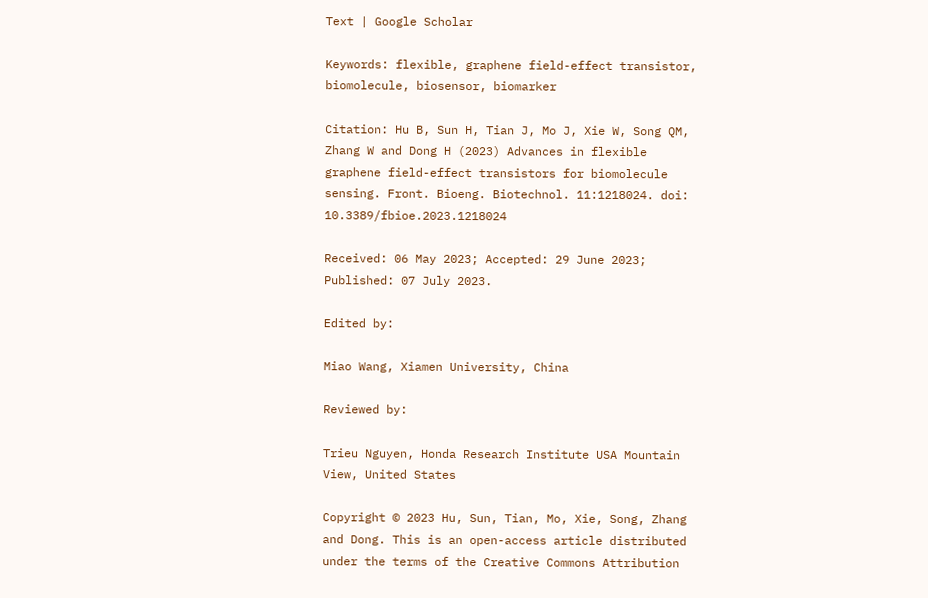Text | Google Scholar

Keywords: flexible, graphene field-effect transistor, biomolecule, biosensor, biomarker

Citation: Hu B, Sun H, Tian J, Mo J, Xie W, Song QM, Zhang W and Dong H (2023) Advances in flexible graphene field-effect transistors for biomolecule sensing. Front. Bioeng. Biotechnol. 11:1218024. doi: 10.3389/fbioe.2023.1218024

Received: 06 May 2023; Accepted: 29 June 2023;
Published: 07 July 2023.

Edited by:

Miao Wang, Xiamen University, China

Reviewed by:

Trieu Nguyen, Honda Research Institute USA Mountain View, United States

Copyright © 2023 Hu, Sun, Tian, Mo, Xie, Song, Zhang and Dong. This is an open-access article distributed under the terms of the Creative Commons Attribution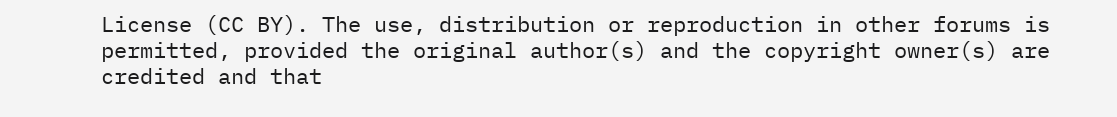License (CC BY). The use, distribution or reproduction in other forums is permitted, provided the original author(s) and the copyright owner(s) are credited and that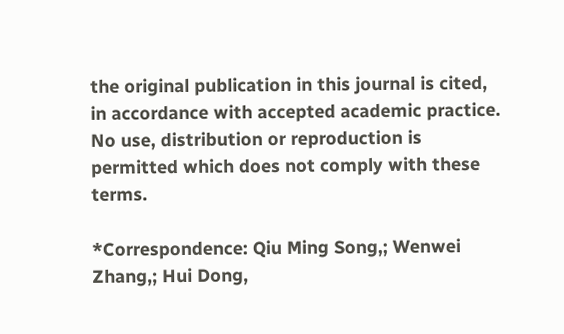the original publication in this journal is cited, in accordance with accepted academic practice. No use, distribution or reproduction is permitted which does not comply with these terms.

*Correspondence: Qiu Ming Song,; Wenwei Zhang,; Hui Dong,